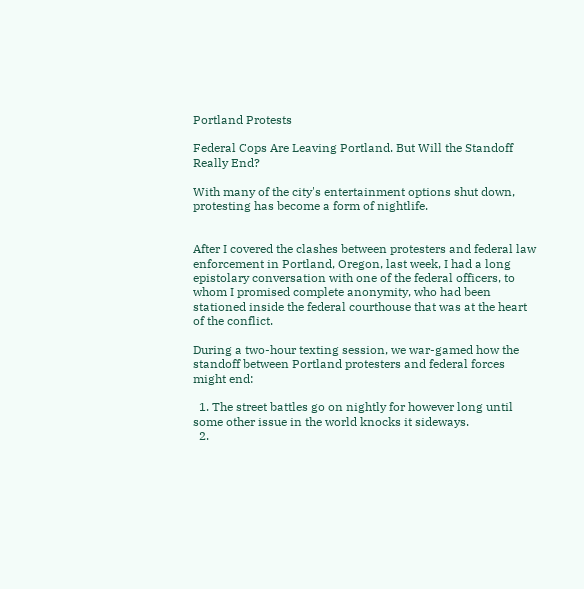Portland Protests

Federal Cops Are Leaving Portland. But Will the Standoff Really End?

With many of the city's entertainment options shut down, protesting has become a form of nightlife.


After I covered the clashes between protesters and federal law enforcement in Portland, Oregon, last week, I had a long epistolary conversation with one of the federal officers, to whom I promised complete anonymity, who had been stationed inside the federal courthouse that was at the heart of the conflict.

During a two-hour texting session, we war-gamed how the standoff between Portland protesters and federal forces might end:

  1. The street battles go on nightly for however long until some other issue in the world knocks it sideways.
  2.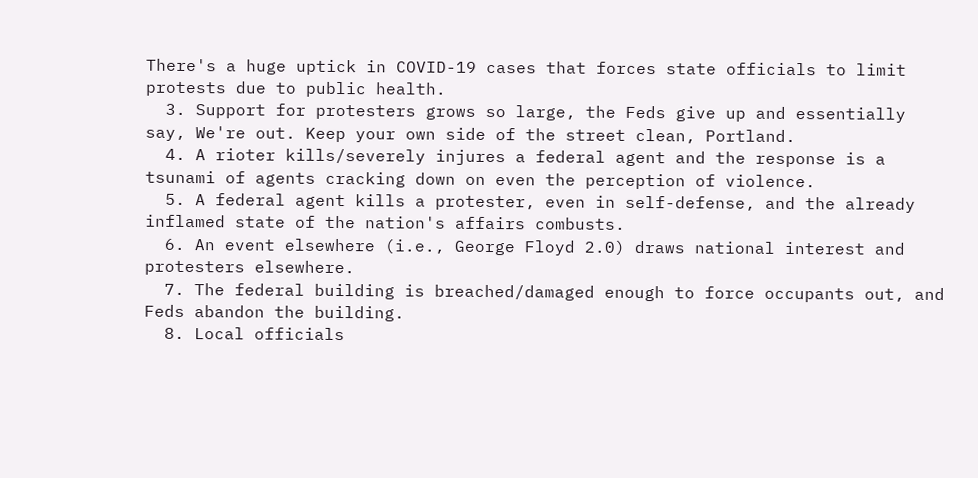There's a huge uptick in COVID-19 cases that forces state officials to limit protests due to public health.
  3. Support for protesters grows so large, the Feds give up and essentially say, We're out. Keep your own side of the street clean, Portland.
  4. A rioter kills/severely injures a federal agent and the response is a tsunami of agents cracking down on even the perception of violence.
  5. A federal agent kills a protester, even in self-defense, and the already inflamed state of the nation's affairs combusts.
  6. An event elsewhere (i.e., George Floyd 2.0) draws national interest and protesters elsewhere.
  7. The federal building is breached/damaged enough to force occupants out, and Feds abandon the building.
  8. Local officials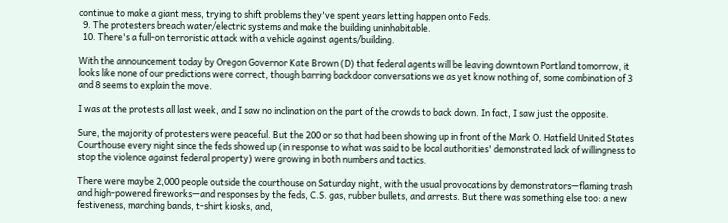continue to make a giant mess, trying to shift problems they've spent years letting happen onto Feds.
  9. The protesters breach water/electric systems and make the building uninhabitable.
  10. There's a full-on terroristic attack with a vehicle against agents/building.

With the announcement today by Oregon Governor Kate Brown (D) that federal agents will be leaving downtown Portland tomorrow, it looks like none of our predictions were correct, though barring backdoor conversations we as yet know nothing of, some combination of 3 and 8 seems to explain the move.

I was at the protests all last week, and I saw no inclination on the part of the crowds to back down. In fact, I saw just the opposite.

Sure, the majority of protesters were peaceful. But the 200 or so that had been showing up in front of the Mark O. Hatfield United States Courthouse every night since the feds showed up (in response to what was said to be local authorities' demonstrated lack of willingness to stop the violence against federal property) were growing in both numbers and tactics.

There were maybe 2,000 people outside the courthouse on Saturday night, with the usual provocations by demonstrators—flaming trash and high-powered fireworks—and responses by the feds, C.S. gas, rubber bullets, and arrests. But there was something else too: a new festiveness, marching bands, t-shirt kiosks, and,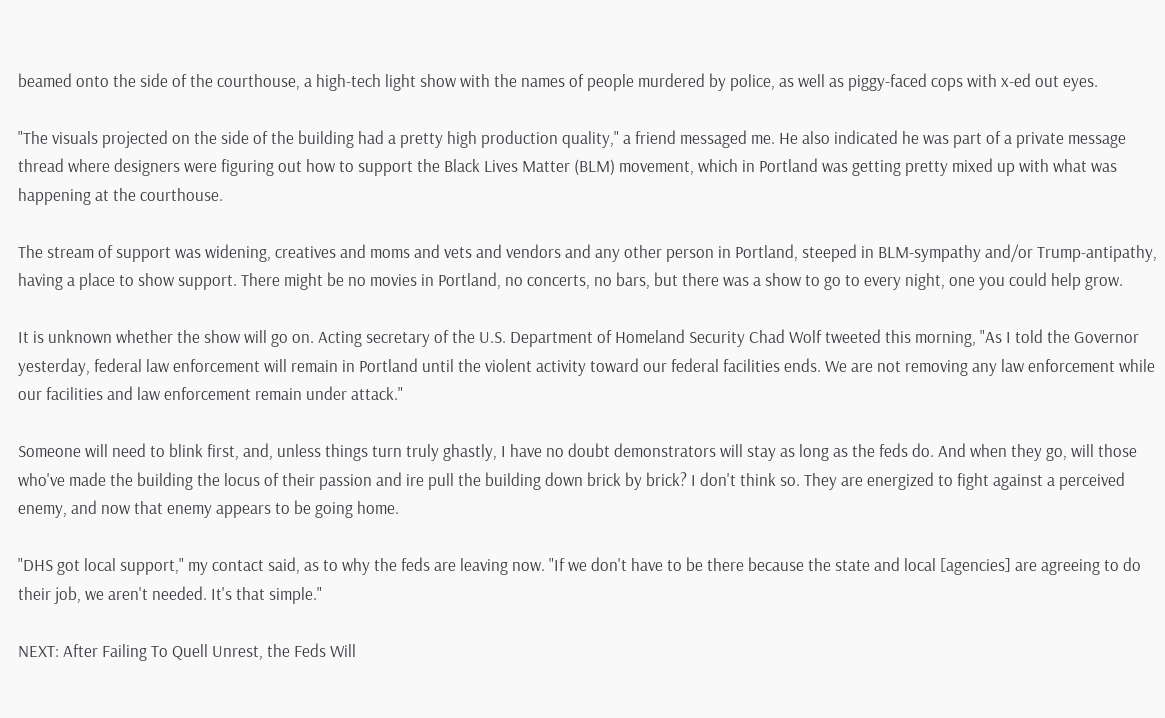beamed onto the side of the courthouse, a high-tech light show with the names of people murdered by police, as well as piggy-faced cops with x-ed out eyes.

"The visuals projected on the side of the building had a pretty high production quality," a friend messaged me. He also indicated he was part of a private message thread where designers were figuring out how to support the Black Lives Matter (BLM) movement, which in Portland was getting pretty mixed up with what was happening at the courthouse.

The stream of support was widening, creatives and moms and vets and vendors and any other person in Portland, steeped in BLM-sympathy and/or Trump-antipathy, having a place to show support. There might be no movies in Portland, no concerts, no bars, but there was a show to go to every night, one you could help grow.

It is unknown whether the show will go on. Acting secretary of the U.S. Department of Homeland Security Chad Wolf tweeted this morning, "As I told the Governor yesterday, federal law enforcement will remain in Portland until the violent activity toward our federal facilities ends. We are not removing any law enforcement while our facilities and law enforcement remain under attack."

Someone will need to blink first, and, unless things turn truly ghastly, I have no doubt demonstrators will stay as long as the feds do. And when they go, will those who've made the building the locus of their passion and ire pull the building down brick by brick? I don't think so. They are energized to fight against a perceived enemy, and now that enemy appears to be going home.

"DHS got local support," my contact said, as to why the feds are leaving now. "If we don't have to be there because the state and local [agencies] are agreeing to do their job, we aren't needed. It's that simple."

NEXT: After Failing To Quell Unrest, the Feds Will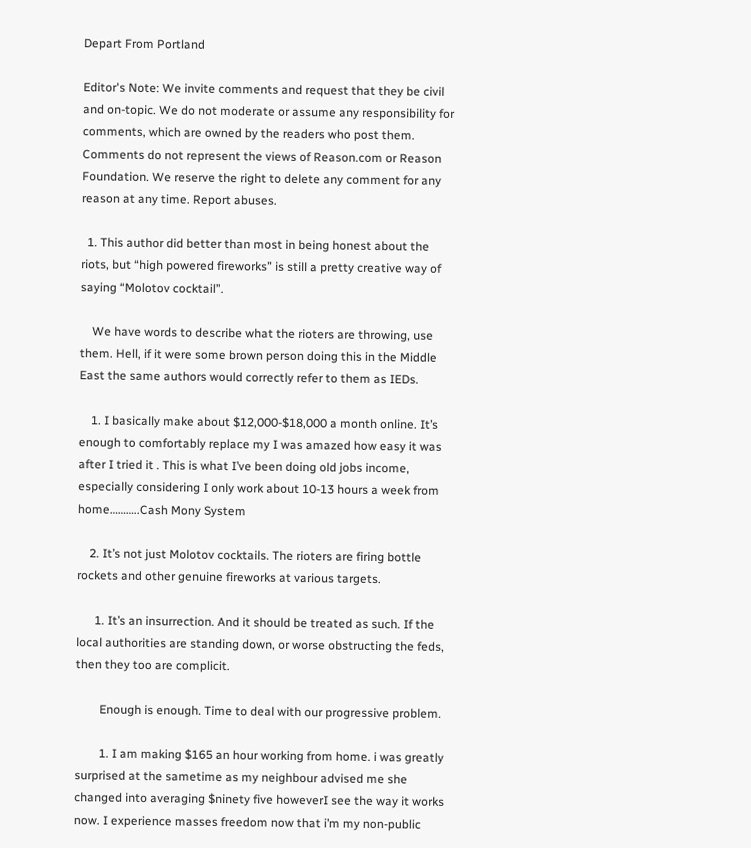Depart From Portland

Editor's Note: We invite comments and request that they be civil and on-topic. We do not moderate or assume any responsibility for comments, which are owned by the readers who post them. Comments do not represent the views of Reason.com or Reason Foundation. We reserve the right to delete any comment for any reason at any time. Report abuses.

  1. This author did better than most in being honest about the riots, but “high powered fireworks” is still a pretty creative way of saying “Molotov cocktail”.

    We have words to describe what the rioters are throwing, use them. Hell, if it were some brown person doing this in the Middle East the same authors would correctly refer to them as IEDs.

    1. I basically make about $12,000-$18,000 a month online. It’s enough to comfortably replace my I was amazed how easy it was after I tried it . This is what I’ve been doing old jobs income, especially considering I only work about 10-13 hours a week from home………..Cash Mony System

    2. It’s not just Molotov cocktails. The rioters are firing bottle rockets and other genuine fireworks at various targets.

      1. It’s an insurrection. And it should be treated as such. If the local authorities are standing down, or worse obstructing the feds, then they too are complicit.

        Enough is enough. Time to deal with our progressive problem.

        1. I am making $165 an hour working from home. i was greatly surprised at the sametime as my neighbour advised me she changed into averaging $ninety five howeverI see the way it works now. I experience masses freedom now that i’m my non-public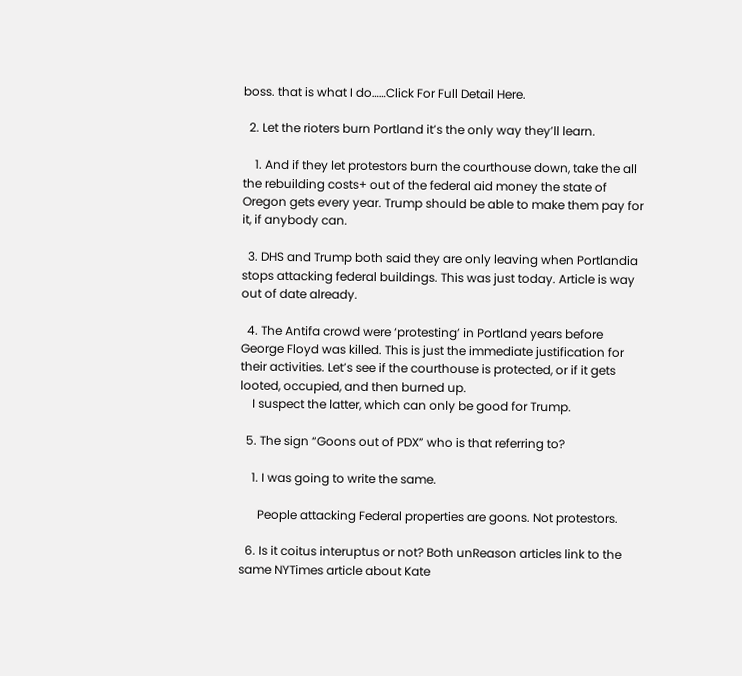boss. that is what I do……Click For Full Detail Here.

  2. Let the rioters burn Portland it’s the only way they’ll learn.

    1. And if they let protestors burn the courthouse down, take the all the rebuilding costs+ out of the federal aid money the state of Oregon gets every year. Trump should be able to make them pay for it, if anybody can.

  3. DHS and Trump both said they are only leaving when Portlandia stops attacking federal buildings. This was just today. Article is way out of date already.

  4. The Antifa crowd were ‘protesting’ in Portland years before George Floyd was killed. This is just the immediate justification for their activities. Let’s see if the courthouse is protected, or if it gets looted, occupied, and then burned up.
    I suspect the latter, which can only be good for Trump.

  5. The sign “Goons out of PDX” who is that referring to?

    1. I was going to write the same.

      People attacking Federal properties are goons. Not protestors.

  6. Is it coitus interuptus or not? Both unReason articles link to the same NYTimes article about Kate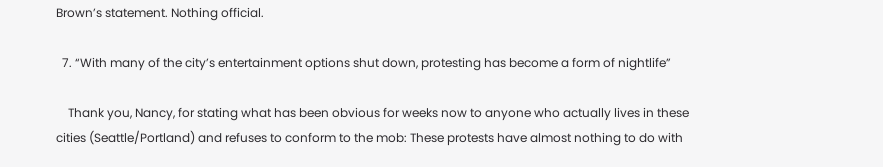Brown’s statement. Nothing official.

  7. “With many of the city’s entertainment options shut down, protesting has become a form of nightlife”

    Thank you, Nancy, for stating what has been obvious for weeks now to anyone who actually lives in these cities (Seattle/Portland) and refuses to conform to the mob: These protests have almost nothing to do with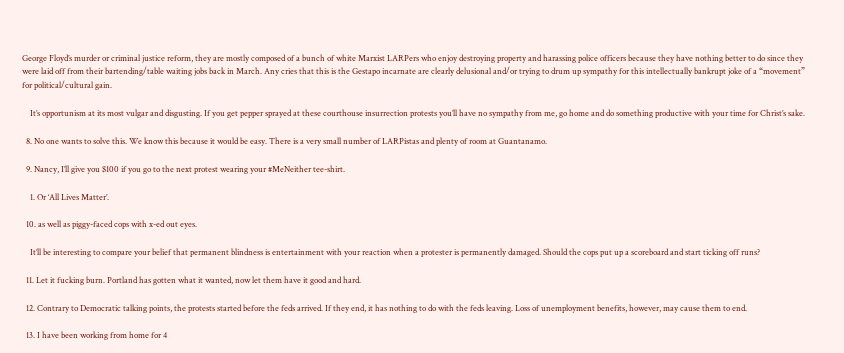George Floyd’s murder or criminal justice reform, they are mostly composed of a bunch of white Marxist LARPers who enjoy destroying property and harassing police officers because they have nothing better to do since they were laid off from their bartending/table waiting jobs back in March. Any cries that this is the Gestapo incarnate are clearly delusional and/or trying to drum up sympathy for this intellectually bankrupt joke of a “movement” for political/cultural gain.

    It’s opportunism at its most vulgar and disgusting. If you get pepper sprayed at these courthouse insurrection protests you’ll have no sympathy from me, go home and do something productive with your time for Christ’s sake.

  8. No one wants to solve this. We know this because it would be easy. There is a very small number of LARPistas and plenty of room at Guantanamo.

  9. Nancy, I’ll give you $100 if you go to the next protest wearing your #MeNeither tee-shirt.

    1. Or ‘All Lives Matter’.

  10. as well as piggy-faced cops with x-ed out eyes.

    It’ll be interesting to compare your belief that permanent blindness is entertainment with your reaction when a protester is permanently damaged. Should the cops put up a scoreboard and start ticking off runs?

  11. Let it fucking burn. Portland has gotten what it wanted, now let them have it good and hard.

  12. Contrary to Democratic talking points, the protests started before the feds arrived. If they end, it has nothing to do with the feds leaving. Loss of unemployment benefits, however, may cause them to end.

  13. I have been working from home for 4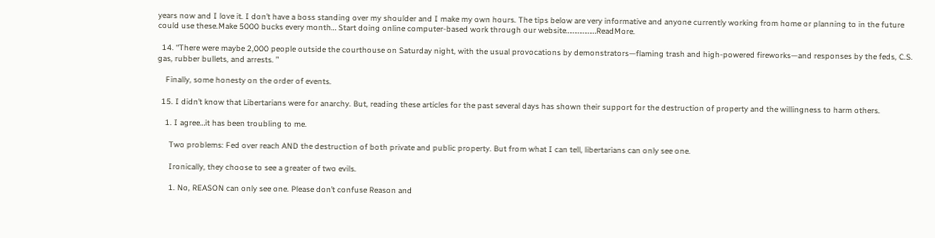years now and I love it. I don’t have a boss standing over my shoulder and I make my own hours. The tips below are very informative and anyone currently working from home or planning to in the future could use these.Make 5000 bucks every month… Start doing online computer-based work through our website………………ReadMore.

  14. “There were maybe 2,000 people outside the courthouse on Saturday night, with the usual provocations by demonstrators—flaming trash and high-powered fireworks—and responses by the feds, C.S. gas, rubber bullets, and arrests. ”

    Finally, some honesty on the order of events.

  15. I didn’t know that Libertarians were for anarchy. But, reading these articles for the past several days has shown their support for the destruction of property and the willingness to harm others.

    1. I agree…it has been troubling to me.

      Two problems: Fed over reach AND the destruction of both private and public property. But from what I can tell, libertarians can only see one.

      Ironically, they choose to see a greater of two evils.

      1. No, REASON can only see one. Please don’t confuse Reason and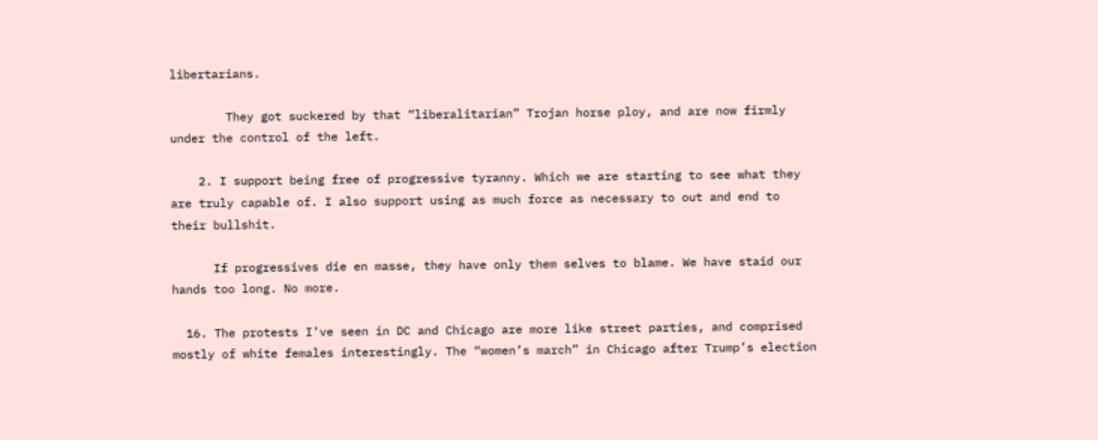libertarians.

        They got suckered by that “liberalitarian” Trojan horse ploy, and are now firmly under the control of the left.

    2. I support being free of progressive tyranny. Which we are starting to see what they are truly capable of. I also support using as much force as necessary to out and end to their bullshit.

      If progressives die en masse, they have only them selves to blame. We have staid our hands too long. No more.

  16. The protests I’ve seen in DC and Chicago are more like street parties, and comprised mostly of white females interestingly. The “women’s march” in Chicago after Trump’s election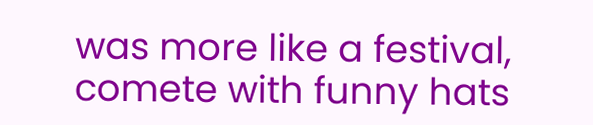was more like a festival, comete with funny hats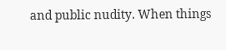and public nudity. When things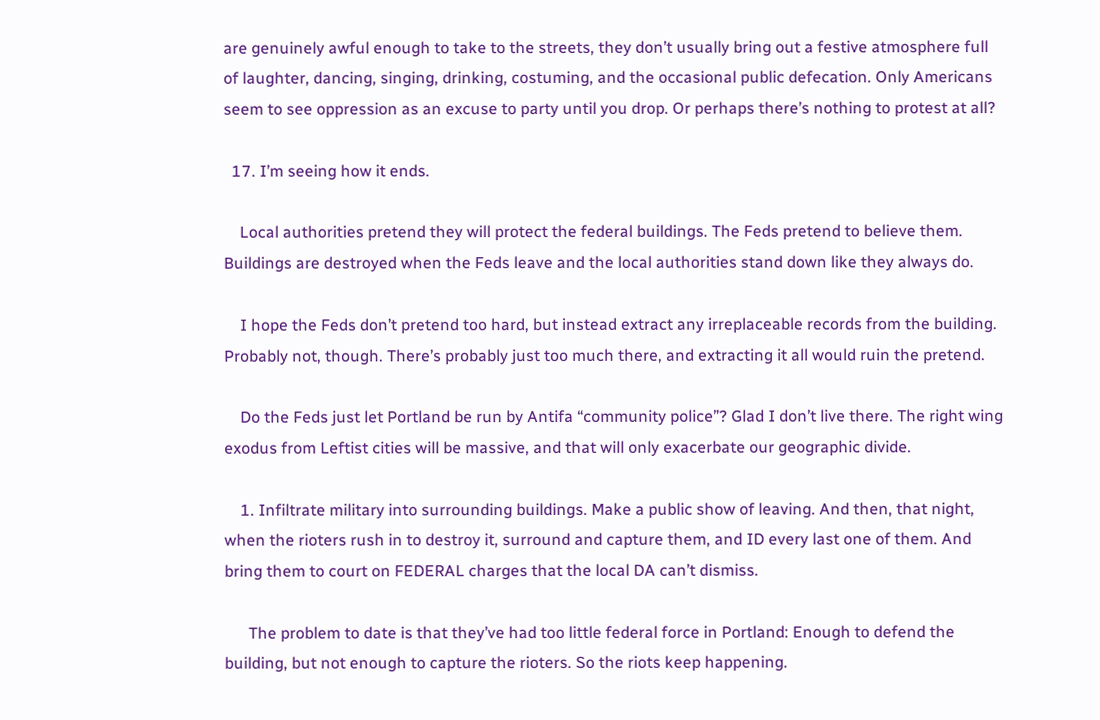are genuinely awful enough to take to the streets, they don’t usually bring out a festive atmosphere full of laughter, dancing, singing, drinking, costuming, and the occasional public defecation. Only Americans seem to see oppression as an excuse to party until you drop. Or perhaps there’s nothing to protest at all?

  17. I’m seeing how it ends.

    Local authorities pretend they will protect the federal buildings. The Feds pretend to believe them. Buildings are destroyed when the Feds leave and the local authorities stand down like they always do.

    I hope the Feds don’t pretend too hard, but instead extract any irreplaceable records from the building. Probably not, though. There’s probably just too much there, and extracting it all would ruin the pretend.

    Do the Feds just let Portland be run by Antifa “community police”? Glad I don’t live there. The right wing exodus from Leftist cities will be massive, and that will only exacerbate our geographic divide.

    1. Infiltrate military into surrounding buildings. Make a public show of leaving. And then, that night, when the rioters rush in to destroy it, surround and capture them, and ID every last one of them. And bring them to court on FEDERAL charges that the local DA can’t dismiss.

      The problem to date is that they’ve had too little federal force in Portland: Enough to defend the building, but not enough to capture the rioters. So the riots keep happening.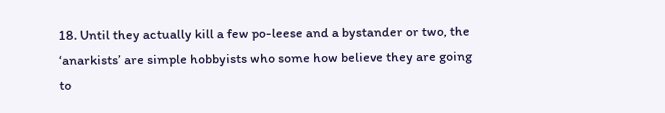18. Until they actually kill a few po-leese and a bystander or two, the ‘anarkists’ are simple hobbyists who some how believe they are going to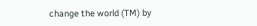change the world (TM) by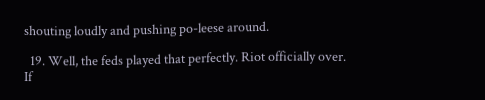shouting loudly and pushing po-leese around.

  19. Well, the feds played that perfectly. Riot officially over. If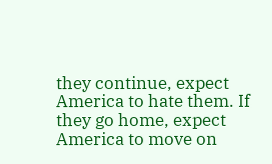they continue, expect America to hate them. If they go home, expect America to move on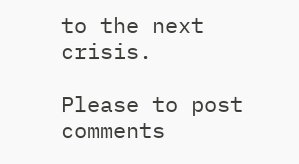to the next crisis.

Please to post comments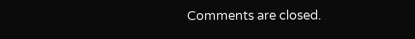Comments are closed.